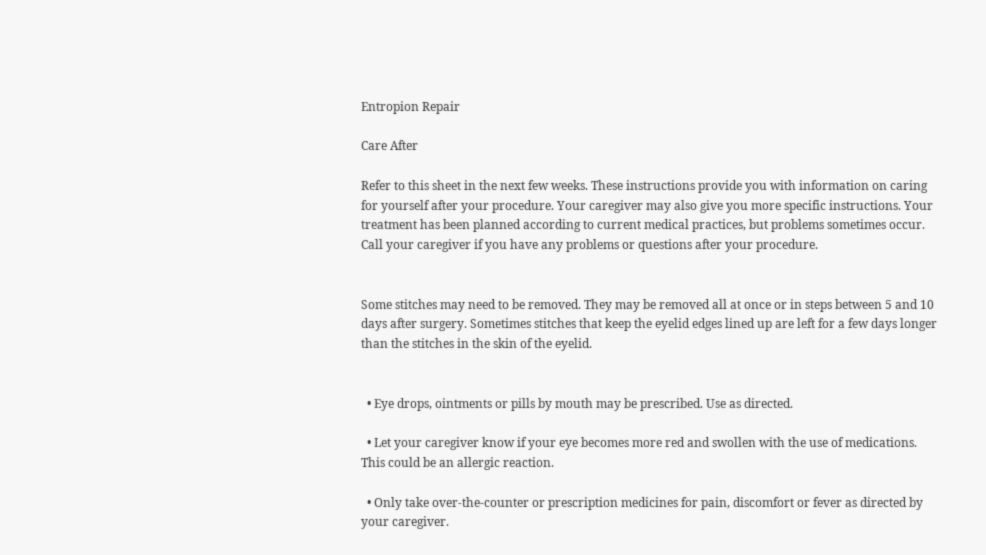Entropion Repair

Care After

Refer to this sheet in the next few weeks. These instructions provide you with information on caring for yourself after your procedure. Your caregiver may also give you more specific instructions. Your treatment has been planned according to current medical practices, but problems sometimes occur. Call your caregiver if you have any problems or questions after your procedure.


Some stitches may need to be removed. They may be removed all at once or in steps between 5 and 10 days after surgery. Sometimes stitches that keep the eyelid edges lined up are left for a few days longer than the stitches in the skin of the eyelid.


  • Eye drops, ointments or pills by mouth may be prescribed. Use as directed.

  • Let your caregiver know if your eye becomes more red and swollen with the use of medications. This could be an allergic reaction.

  • Only take over-the-counter or prescription medicines for pain, discomfort or fever as directed by your caregiver.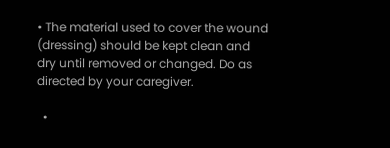• The material used to cover the wound (dressing) should be kept clean and dry until removed or changed. Do as directed by your caregiver.

  •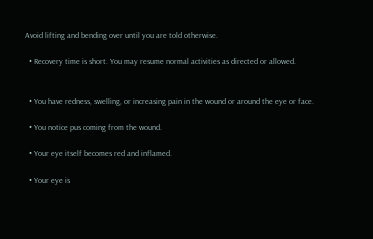Avoid lifting and bending over until you are told otherwise.

  • Recovery time is short. You may resume normal activities as directed or allowed.


  • You have redness, swelling, or increasing pain in the wound or around the eye or face.

  • You notice pus coming from the wound.

  • Your eye itself becomes red and inflamed.

  • Your eye is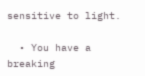sensitive to light.

  • You have a breaking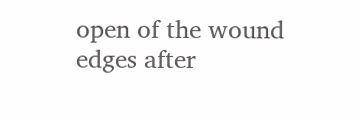open of the wound edges after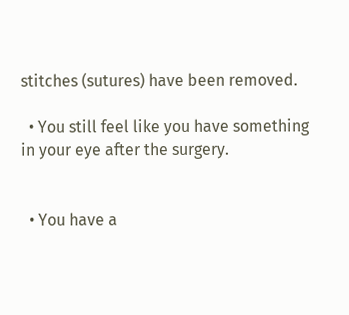stitches (sutures) have been removed.

  • You still feel like you have something in your eye after the surgery.


  • You have a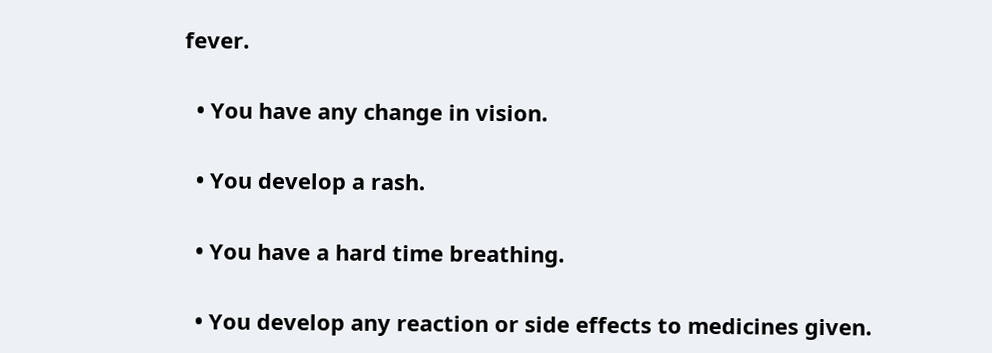fever.

  • You have any change in vision.

  • You develop a rash.

  • You have a hard time breathing.

  • You develop any reaction or side effects to medicines given.